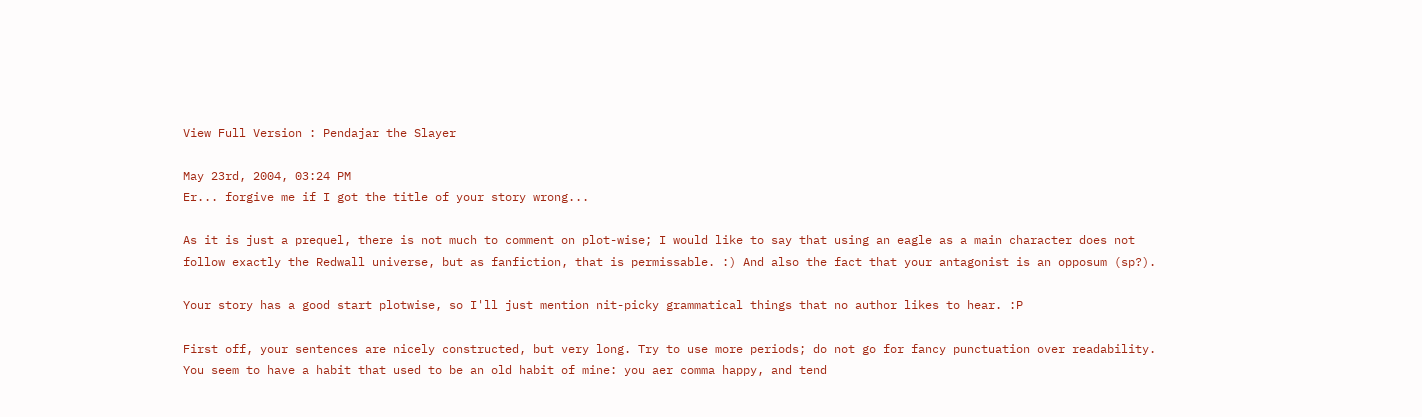View Full Version : Pendajar the Slayer

May 23rd, 2004, 03:24 PM
Er... forgive me if I got the title of your story wrong...

As it is just a prequel, there is not much to comment on plot-wise; I would like to say that using an eagle as a main character does not follow exactly the Redwall universe, but as fanfiction, that is permissable. :) And also the fact that your antagonist is an opposum (sp?).

Your story has a good start plotwise, so I'll just mention nit-picky grammatical things that no author likes to hear. :P

First off, your sentences are nicely constructed, but very long. Try to use more periods; do not go for fancy punctuation over readability. You seem to have a habit that used to be an old habit of mine: you aer comma happy, and tend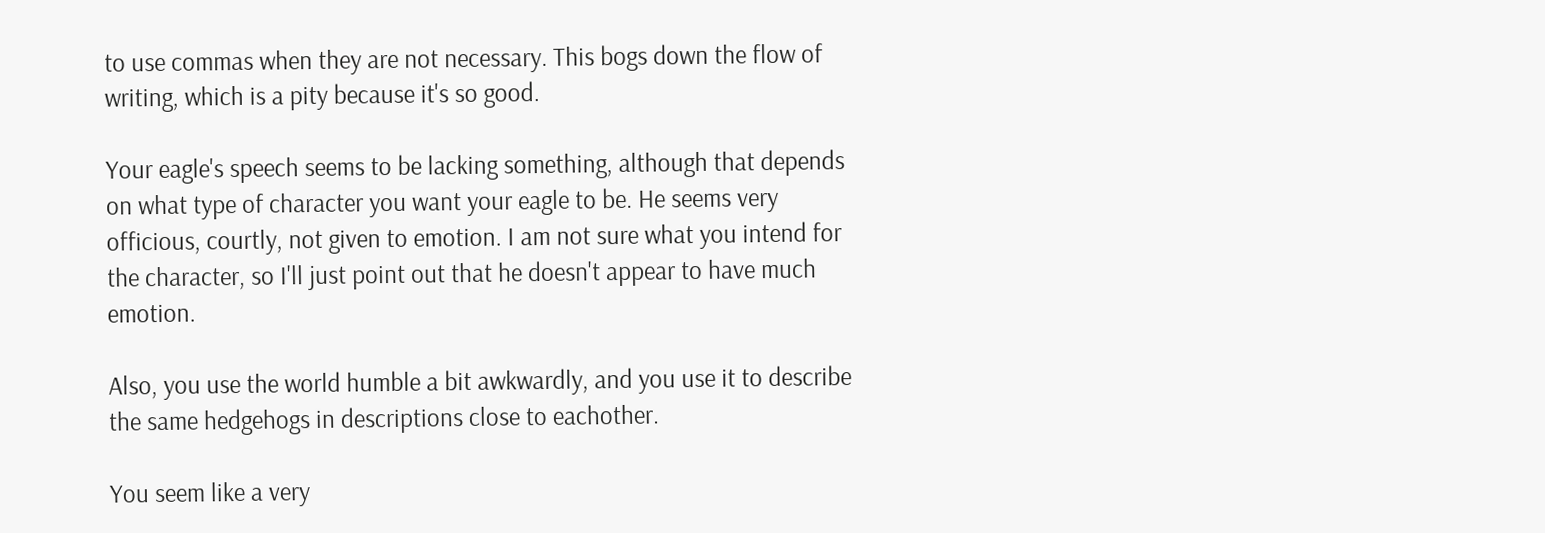to use commas when they are not necessary. This bogs down the flow of writing, which is a pity because it's so good.

Your eagle's speech seems to be lacking something, although that depends on what type of character you want your eagle to be. He seems very officious, courtly, not given to emotion. I am not sure what you intend for the character, so I'll just point out that he doesn't appear to have much emotion.

Also, you use the world humble a bit awkwardly, and you use it to describe the same hedgehogs in descriptions close to eachother.

You seem like a very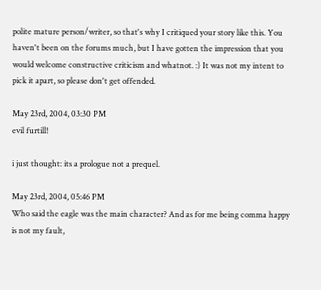polite mature person/writer, so that's why I critiqued your story like this. You haven't been on the forums much, but I have gotten the impression that you would welcome constructive criticism and whatnot. :) It was not my intent to pick it apart, so please don't get offended.

May 23rd, 2004, 03:30 PM
evil furtill!

i just thought: its a prologue not a prequel.

May 23rd, 2004, 05:46 PM
Who said the eagle was the main character? And as for me being comma happy is not my fault,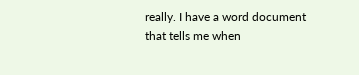really. I have a word document that tells me when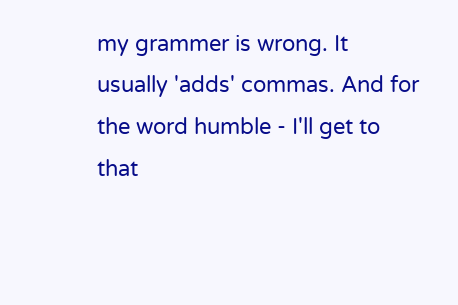my grammer is wrong. It usually 'adds' commas. And for the word humble - I'll get to that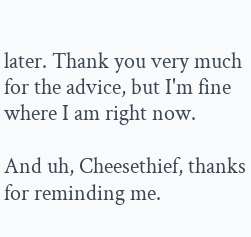later. Thank you very much for the advice, but I'm fine where I am right now.

And uh, Cheesethief, thanks for reminding me.